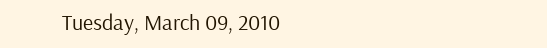Tuesday, March 09, 2010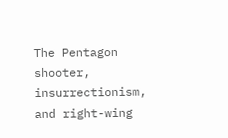The Pentagon shooter, insurrectionism, and right-wing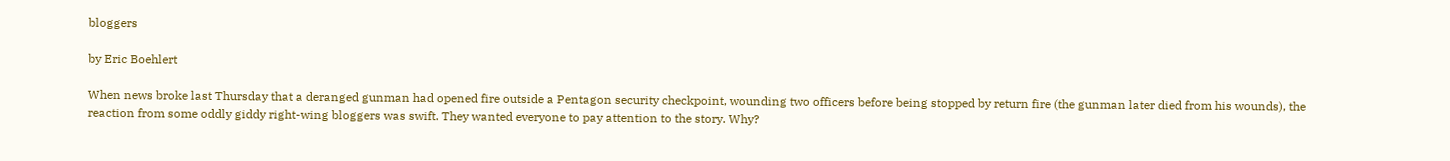bloggers

by Eric Boehlert

When news broke last Thursday that a deranged gunman had opened fire outside a Pentagon security checkpoint, wounding two officers before being stopped by return fire (the gunman later died from his wounds), the reaction from some oddly giddy right-wing bloggers was swift. They wanted everyone to pay attention to the story. Why?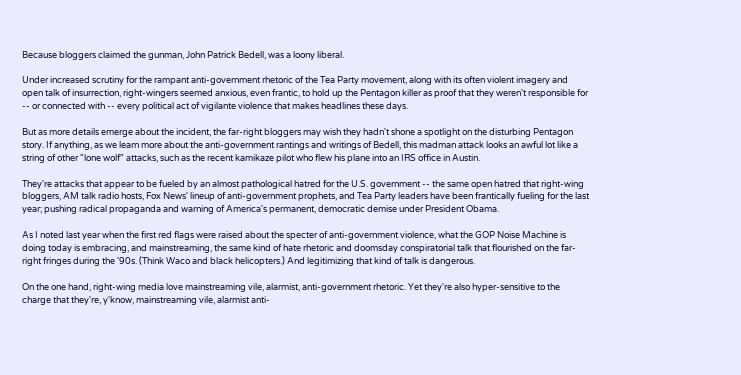Because bloggers claimed the gunman, John Patrick Bedell, was a loony liberal.

Under increased scrutiny for the rampant anti-government rhetoric of the Tea Party movement, along with its often violent imagery and open talk of insurrection, right-wingers seemed anxious, even frantic, to hold up the Pentagon killer as proof that they weren't responsible for -- or connected with -- every political act of vigilante violence that makes headlines these days.

But as more details emerge about the incident, the far-right bloggers may wish they hadn't shone a spotlight on the disturbing Pentagon story. If anything, as we learn more about the anti-government rantings and writings of Bedell, this madman attack looks an awful lot like a string of other "lone wolf" attacks, such as the recent kamikaze pilot who flew his plane into an IRS office in Austin.

They're attacks that appear to be fueled by an almost pathological hatred for the U.S. government -- the same open hatred that right-wing bloggers, AM talk radio hosts, Fox News' lineup of anti-government prophets, and Tea Party leaders have been frantically fueling for the last year; pushing radical propaganda and warning of America's permanent, democratic demise under President Obama.

As I noted last year when the first red flags were raised about the specter of anti-government violence, what the GOP Noise Machine is doing today is embracing, and mainstreaming, the same kind of hate rhetoric and doomsday conspiratorial talk that flourished on the far-right fringes during the '90s. (Think Waco and black helicopters.) And legitimizing that kind of talk is dangerous.

On the one hand, right-wing media love mainstreaming vile, alarmist, anti-government rhetoric. Yet they're also hyper-sensitive to the charge that they're, y'know, mainstreaming vile, alarmist anti-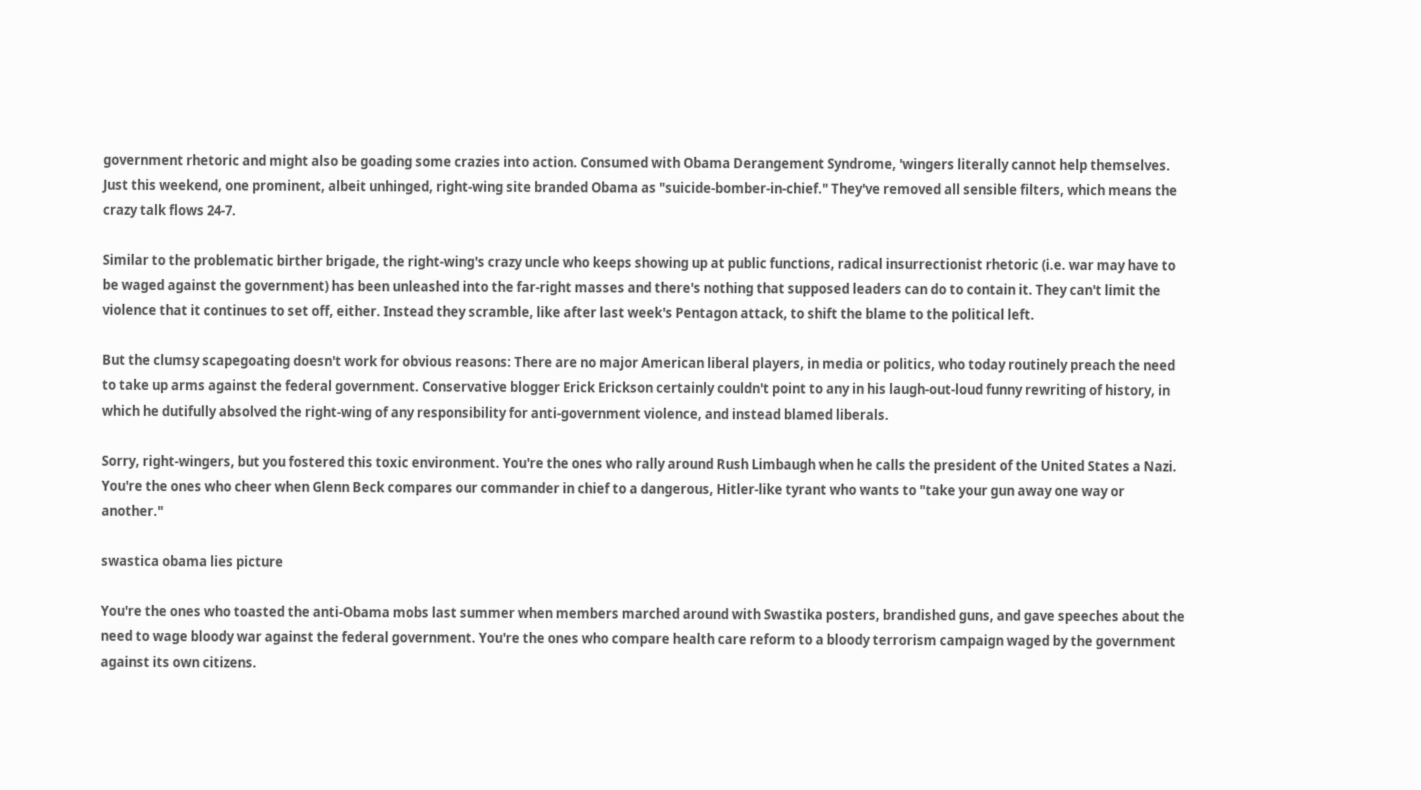government rhetoric and might also be goading some crazies into action. Consumed with Obama Derangement Syndrome, 'wingers literally cannot help themselves. Just this weekend, one prominent, albeit unhinged, right-wing site branded Obama as "suicide-bomber-in-chief." They've removed all sensible filters, which means the crazy talk flows 24-7.

Similar to the problematic birther brigade, the right-wing's crazy uncle who keeps showing up at public functions, radical insurrectionist rhetoric (i.e. war may have to be waged against the government) has been unleashed into the far-right masses and there's nothing that supposed leaders can do to contain it. They can't limit the violence that it continues to set off, either. Instead they scramble, like after last week's Pentagon attack, to shift the blame to the political left.

But the clumsy scapegoating doesn't work for obvious reasons: There are no major American liberal players, in media or politics, who today routinely preach the need to take up arms against the federal government. Conservative blogger Erick Erickson certainly couldn't point to any in his laugh-out-loud funny rewriting of history, in which he dutifully absolved the right-wing of any responsibility for anti-government violence, and instead blamed liberals.

Sorry, right-wingers, but you fostered this toxic environment. You're the ones who rally around Rush Limbaugh when he calls the president of the United States a Nazi. You're the ones who cheer when Glenn Beck compares our commander in chief to a dangerous, Hitler-like tyrant who wants to "take your gun away one way or another."

swastica obama lies picture

You're the ones who toasted the anti-Obama mobs last summer when members marched around with Swastika posters, brandished guns, and gave speeches about the need to wage bloody war against the federal government. You're the ones who compare health care reform to a bloody terrorism campaign waged by the government against its own citizens.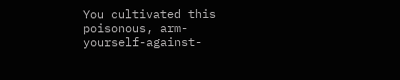You cultivated this poisonous, arm-yourself-against-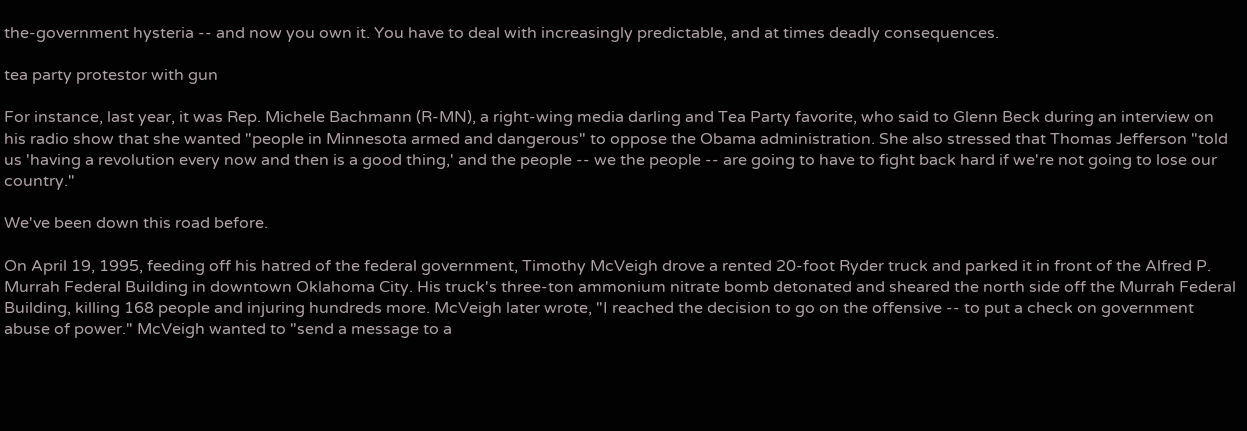the-government hysteria -- and now you own it. You have to deal with increasingly predictable, and at times deadly consequences.

tea party protestor with gun

For instance, last year, it was Rep. Michele Bachmann (R-MN), a right-wing media darling and Tea Party favorite, who said to Glenn Beck during an interview on his radio show that she wanted "people in Minnesota armed and dangerous" to oppose the Obama administration. She also stressed that Thomas Jefferson "told us 'having a revolution every now and then is a good thing,' and the people -- we the people -- are going to have to fight back hard if we're not going to lose our country."

We've been down this road before.

On April 19, 1995, feeding off his hatred of the federal government, Timothy McVeigh drove a rented 20-foot Ryder truck and parked it in front of the Alfred P. Murrah Federal Building in downtown Oklahoma City. His truck's three-ton ammonium nitrate bomb detonated and sheared the north side off the Murrah Federal Building, killing 168 people and injuring hundreds more. McVeigh later wrote, "I reached the decision to go on the offensive -- to put a check on government abuse of power." McVeigh wanted to "send a message to a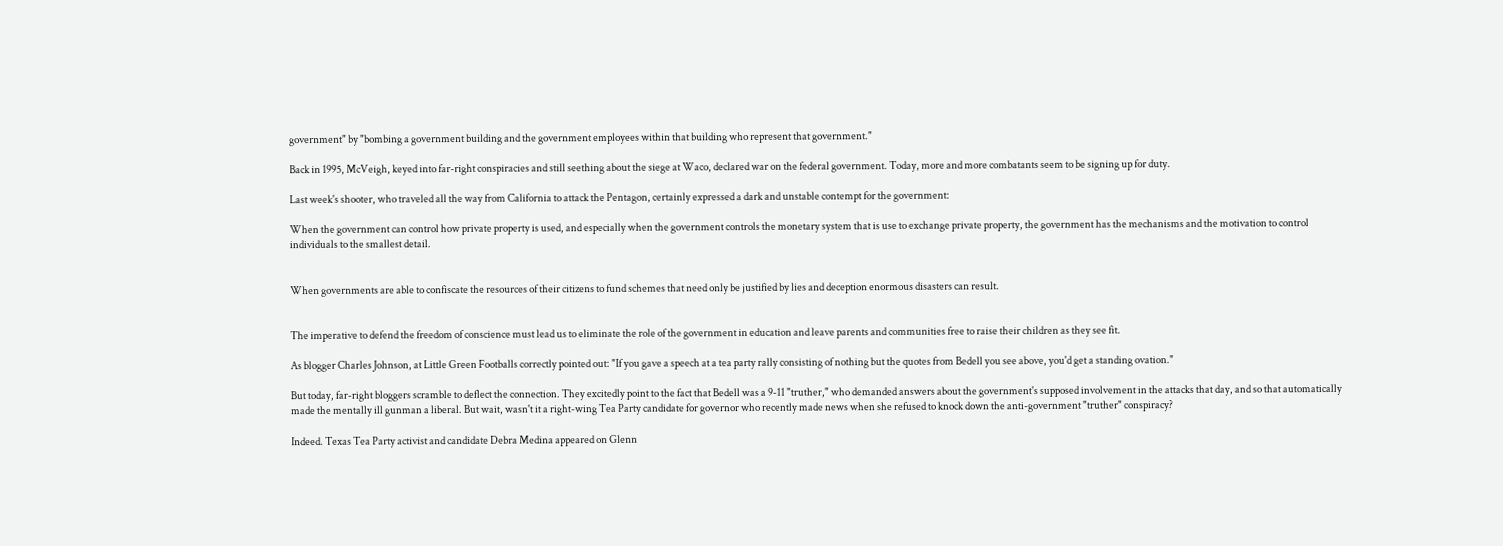government" by "bombing a government building and the government employees within that building who represent that government."

Back in 1995, McVeigh, keyed into far-right conspiracies and still seething about the siege at Waco, declared war on the federal government. Today, more and more combatants seem to be signing up for duty.

Last week's shooter, who traveled all the way from California to attack the Pentagon, certainly expressed a dark and unstable contempt for the government:

When the government can control how private property is used, and especially when the government controls the monetary system that is use to exchange private property, the government has the mechanisms and the motivation to control individuals to the smallest detail.


When governments are able to confiscate the resources of their citizens to fund schemes that need only be justified by lies and deception enormous disasters can result.


The imperative to defend the freedom of conscience must lead us to eliminate the role of the government in education and leave parents and communities free to raise their children as they see fit.

As blogger Charles Johnson, at Little Green Footballs correctly pointed out: "If you gave a speech at a tea party rally consisting of nothing but the quotes from Bedell you see above, you'd get a standing ovation."

But today, far-right bloggers scramble to deflect the connection. They excitedly point to the fact that Bedell was a 9-11 "truther," who demanded answers about the government's supposed involvement in the attacks that day, and so that automatically made the mentally ill gunman a liberal. But wait, wasn't it a right-wing Tea Party candidate for governor who recently made news when she refused to knock down the anti-government "truther" conspiracy?

Indeed. Texas Tea Party activist and candidate Debra Medina appeared on Glenn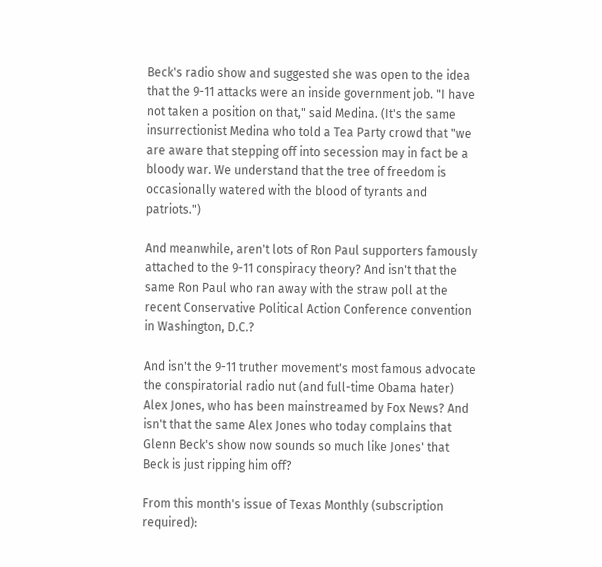Beck's radio show and suggested she was open to the idea that the 9-11 attacks were an inside government job. "I have not taken a position on that," said Medina. (It's the same insurrectionist Medina who told a Tea Party crowd that "we are aware that stepping off into secession may in fact be a bloody war. We understand that the tree of freedom is occasionally watered with the blood of tyrants and patriots.")

And meanwhile, aren't lots of Ron Paul supporters famously attached to the 9-11 conspiracy theory? And isn't that the same Ron Paul who ran away with the straw poll at the recent Conservative Political Action Conference convention in Washington, D.C.?

And isn't the 9-11 truther movement's most famous advocate the conspiratorial radio nut (and full-time Obama hater) Alex Jones, who has been mainstreamed by Fox News? And isn't that the same Alex Jones who today complains that Glenn Beck's show now sounds so much like Jones' that Beck is just ripping him off?

From this month's issue of Texas Monthly (subscription required):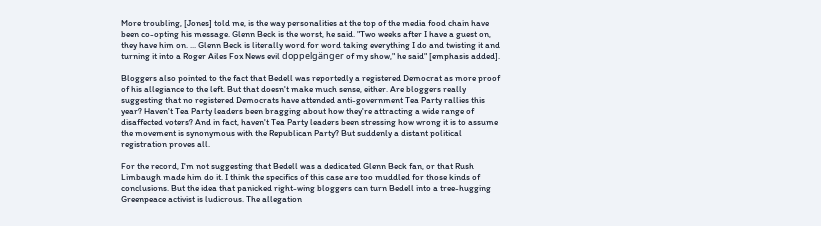More troubling, [Jones] told me, is the way personalities at the top of the media food chain have been co-opting his message. Glenn Beck is the worst, he said. "Two weeks after I have a guest on, they have him on. ... Glenn Beck is literally word for word taking everything I do and twisting it and turning it into a Roger Ailes Fox News evil doppelgänger of my show," he said" [emphasis added].

Bloggers also pointed to the fact that Bedell was reportedly a registered Democrat as more proof of his allegiance to the left. But that doesn't make much sense, either. Are bloggers really suggesting that no registered Democrats have attended anti-government Tea Party rallies this year? Haven't Tea Party leaders been bragging about how they're attracting a wide range of disaffected voters? And in fact, haven't Tea Party leaders been stressing how wrong it is to assume the movement is synonymous with the Republican Party? But suddenly a distant political registration proves all.

For the record, I'm not suggesting that Bedell was a dedicated Glenn Beck fan, or that Rush Limbaugh made him do it. I think the specifics of this case are too muddled for those kinds of conclusions. But the idea that panicked right-wing bloggers can turn Bedell into a tree-hugging Greenpeace activist is ludicrous. The allegation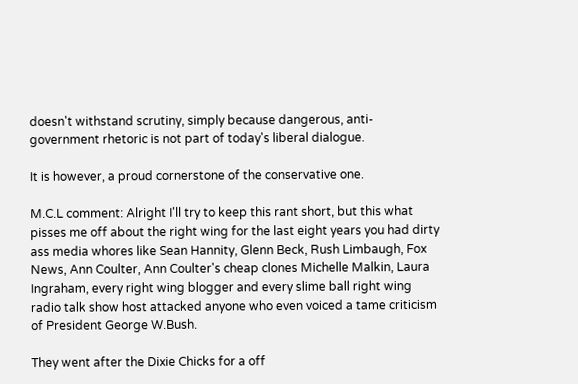doesn't withstand scrutiny, simply because dangerous, anti-government rhetoric is not part of today's liberal dialogue.

It is however, a proud cornerstone of the conservative one.

M.C.L comment: Alright I'll try to keep this rant short, but this what pisses me off about the right wing for the last eight years you had dirty ass media whores like Sean Hannity, Glenn Beck, Rush Limbaugh, Fox News, Ann Coulter, Ann Coulter's cheap clones Michelle Malkin, Laura Ingraham, every right wing blogger and every slime ball right wing radio talk show host attacked anyone who even voiced a tame criticism of President George W.Bush.

They went after the Dixie Chicks for a off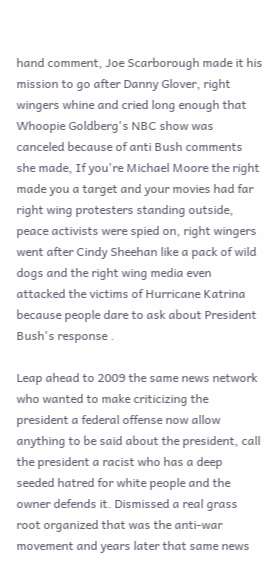hand comment, Joe Scarborough made it his mission to go after Danny Glover, right wingers whine and cried long enough that Whoopie Goldberg's NBC show was canceled because of anti Bush comments she made, If you're Michael Moore the right made you a target and your movies had far right wing protesters standing outside, peace activists were spied on, right wingers went after Cindy Sheehan like a pack of wild dogs and the right wing media even attacked the victims of Hurricane Katrina because people dare to ask about President Bush's response .

Leap ahead to 2009 the same news network who wanted to make criticizing the president a federal offense now allow anything to be said about the president, call the president a racist who has a deep seeded hatred for white people and the owner defends it. Dismissed a real grass root organized that was the anti-war movement and years later that same news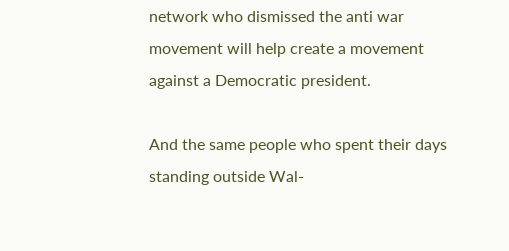network who dismissed the anti war movement will help create a movement against a Democratic president.

And the same people who spent their days standing outside Wal-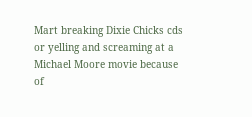Mart breaking Dixie Chicks cds or yelling and screaming at a Michael Moore movie because of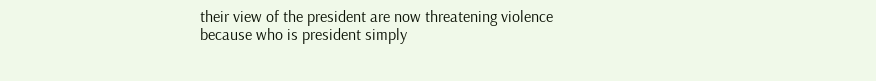their view of the president are now threatening violence because who is president simply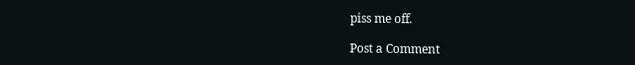piss me off.

Post a Comment